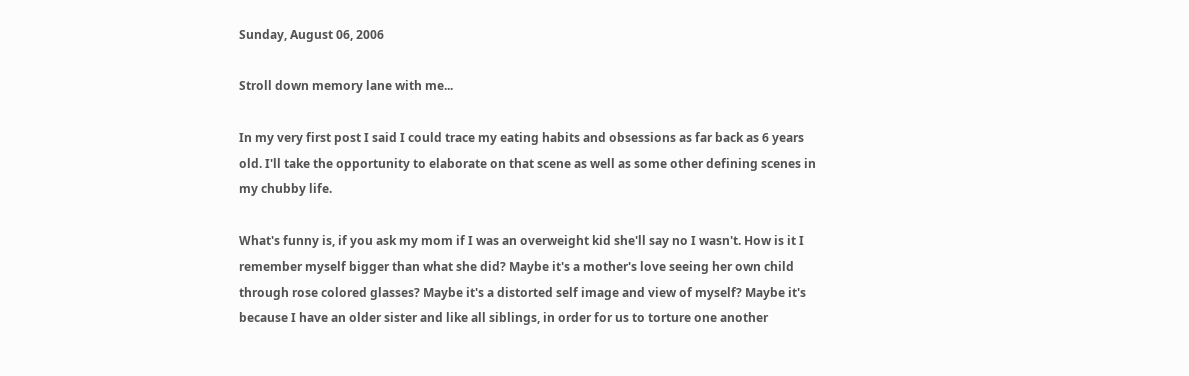Sunday, August 06, 2006

Stroll down memory lane with me...

In my very first post I said I could trace my eating habits and obsessions as far back as 6 years old. I'll take the opportunity to elaborate on that scene as well as some other defining scenes in my chubby life.

What's funny is, if you ask my mom if I was an overweight kid she'll say no I wasn't. How is it I remember myself bigger than what she did? Maybe it's a mother's love seeing her own child through rose colored glasses? Maybe it's a distorted self image and view of myself? Maybe it's because I have an older sister and like all siblings, in order for us to torture one another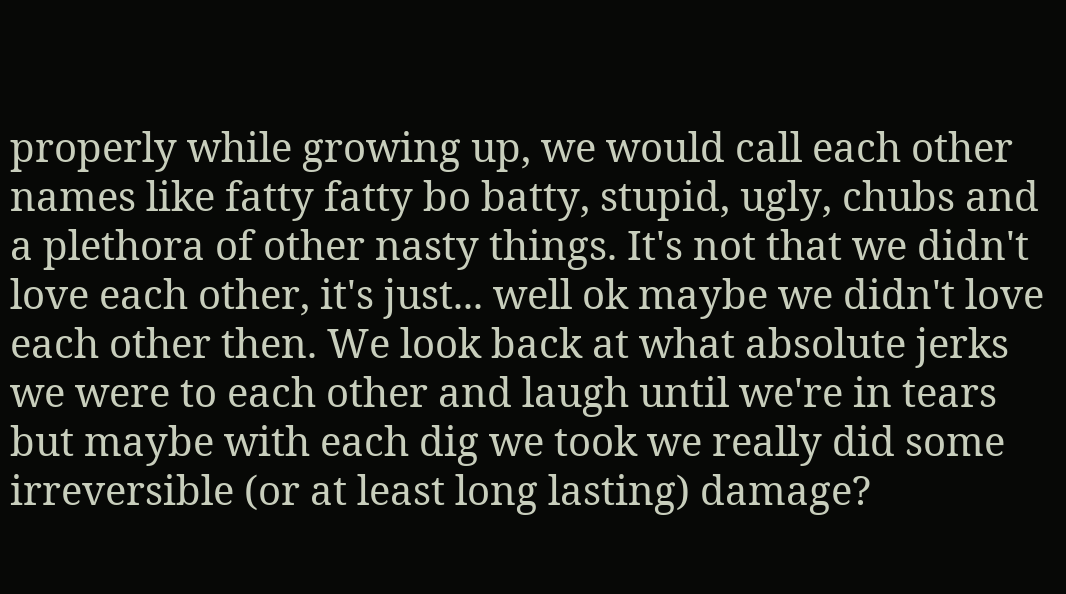properly while growing up, we would call each other names like fatty fatty bo batty, stupid, ugly, chubs and a plethora of other nasty things. It's not that we didn't love each other, it's just... well ok maybe we didn't love each other then. We look back at what absolute jerks we were to each other and laugh until we're in tears but maybe with each dig we took we really did some irreversible (or at least long lasting) damage?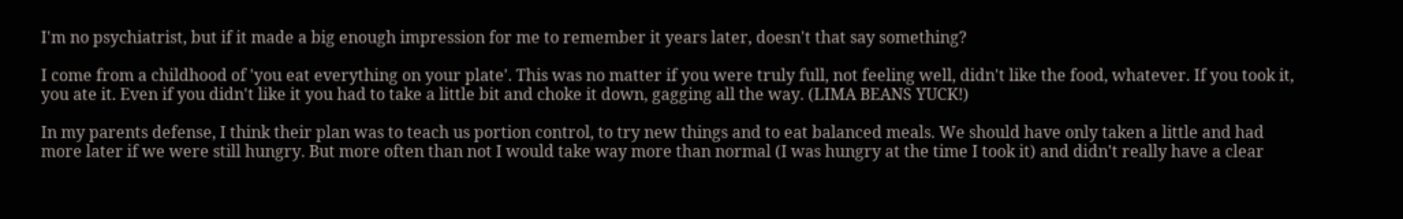I'm no psychiatrist, but if it made a big enough impression for me to remember it years later, doesn't that say something?

I come from a childhood of 'you eat everything on your plate'. This was no matter if you were truly full, not feeling well, didn't like the food, whatever. If you took it, you ate it. Even if you didn't like it you had to take a little bit and choke it down, gagging all the way. (LIMA BEANS YUCK!)

In my parents defense, I think their plan was to teach us portion control, to try new things and to eat balanced meals. We should have only taken a little and had more later if we were still hungry. But more often than not I would take way more than normal (I was hungry at the time I took it) and didn't really have a clear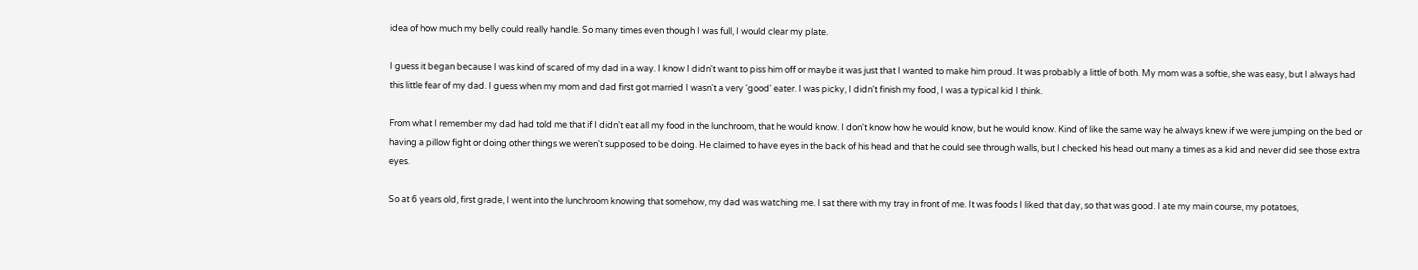idea of how much my belly could really handle. So many times even though I was full, I would clear my plate.

I guess it began because I was kind of scared of my dad in a way. I know I didn't want to piss him off or maybe it was just that I wanted to make him proud. It was probably a little of both. My mom was a softie, she was easy, but I always had this little fear of my dad. I guess when my mom and dad first got married I wasn't a very 'good' eater. I was picky, I didn't finish my food, I was a typical kid I think.

From what I remember my dad had told me that if I didn't eat all my food in the lunchroom, that he would know. I don't know how he would know, but he would know. Kind of like the same way he always knew if we were jumping on the bed or having a pillow fight or doing other things we weren't supposed to be doing. He claimed to have eyes in the back of his head and that he could see through walls, but I checked his head out many a times as a kid and never did see those extra eyes.

So at 6 years old, first grade, I went into the lunchroom knowing that somehow, my dad was watching me. I sat there with my tray in front of me. It was foods I liked that day, so that was good. I ate my main course, my potatoes,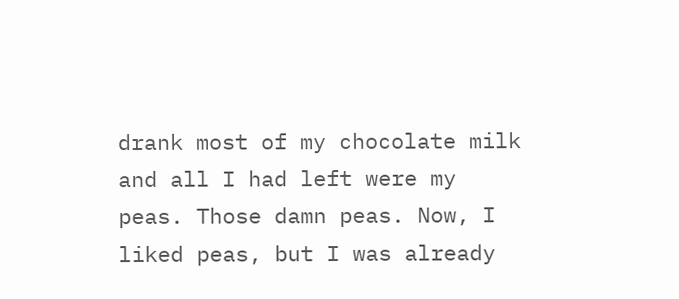drank most of my chocolate milk and all I had left were my peas. Those damn peas. Now, I liked peas, but I was already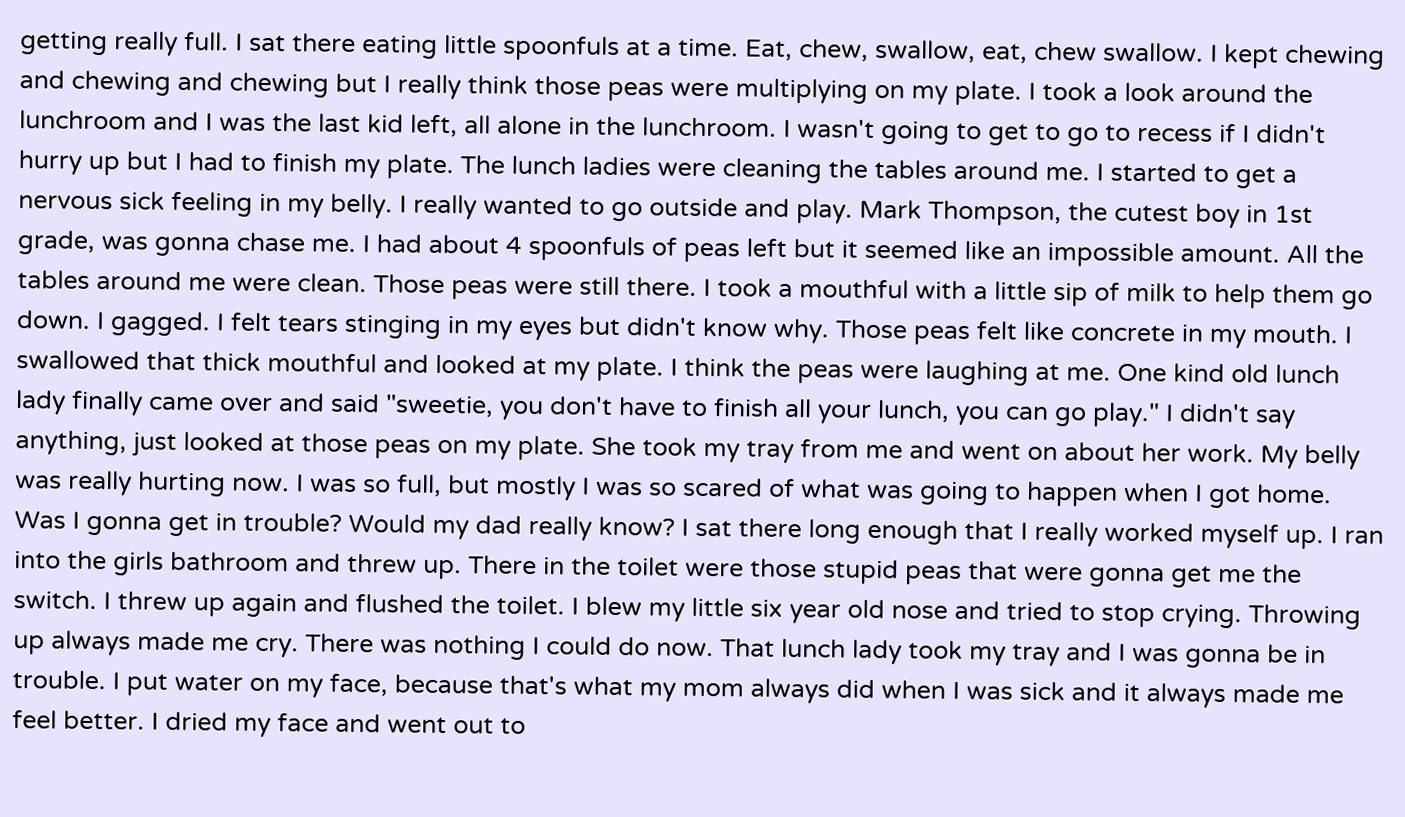getting really full. I sat there eating little spoonfuls at a time. Eat, chew, swallow, eat, chew swallow. I kept chewing and chewing and chewing but I really think those peas were multiplying on my plate. I took a look around the lunchroom and I was the last kid left, all alone in the lunchroom. I wasn't going to get to go to recess if I didn't hurry up but I had to finish my plate. The lunch ladies were cleaning the tables around me. I started to get a nervous sick feeling in my belly. I really wanted to go outside and play. Mark Thompson, the cutest boy in 1st grade, was gonna chase me. I had about 4 spoonfuls of peas left but it seemed like an impossible amount. All the tables around me were clean. Those peas were still there. I took a mouthful with a little sip of milk to help them go down. I gagged. I felt tears stinging in my eyes but didn't know why. Those peas felt like concrete in my mouth. I swallowed that thick mouthful and looked at my plate. I think the peas were laughing at me. One kind old lunch lady finally came over and said "sweetie, you don't have to finish all your lunch, you can go play." I didn't say anything, just looked at those peas on my plate. She took my tray from me and went on about her work. My belly was really hurting now. I was so full, but mostly I was so scared of what was going to happen when I got home. Was I gonna get in trouble? Would my dad really know? I sat there long enough that I really worked myself up. I ran into the girls bathroom and threw up. There in the toilet were those stupid peas that were gonna get me the switch. I threw up again and flushed the toilet. I blew my little six year old nose and tried to stop crying. Throwing up always made me cry. There was nothing I could do now. That lunch lady took my tray and I was gonna be in trouble. I put water on my face, because that's what my mom always did when I was sick and it always made me feel better. I dried my face and went out to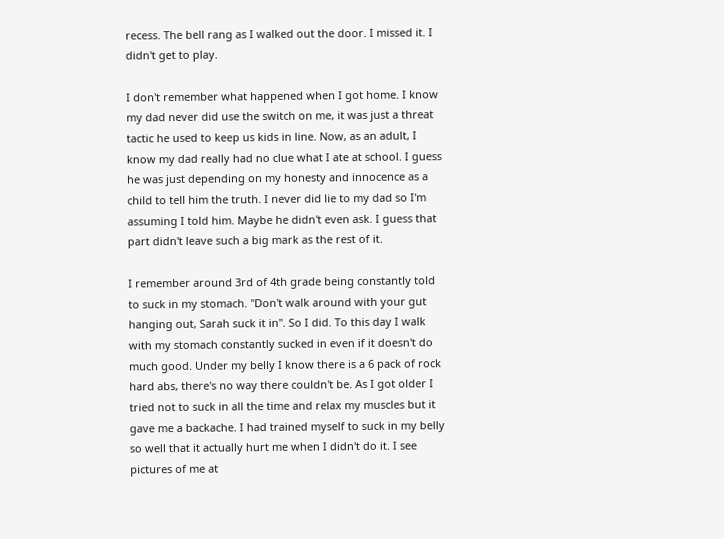recess. The bell rang as I walked out the door. I missed it. I didn't get to play.

I don't remember what happened when I got home. I know my dad never did use the switch on me, it was just a threat tactic he used to keep us kids in line. Now, as an adult, I know my dad really had no clue what I ate at school. I guess he was just depending on my honesty and innocence as a child to tell him the truth. I never did lie to my dad so I'm assuming I told him. Maybe he didn't even ask. I guess that part didn't leave such a big mark as the rest of it.

I remember around 3rd of 4th grade being constantly told to suck in my stomach. "Don't walk around with your gut hanging out, Sarah suck it in". So I did. To this day I walk with my stomach constantly sucked in even if it doesn't do much good. Under my belly I know there is a 6 pack of rock hard abs, there's no way there couldn't be. As I got older I tried not to suck in all the time and relax my muscles but it gave me a backache. I had trained myself to suck in my belly so well that it actually hurt me when I didn't do it. I see pictures of me at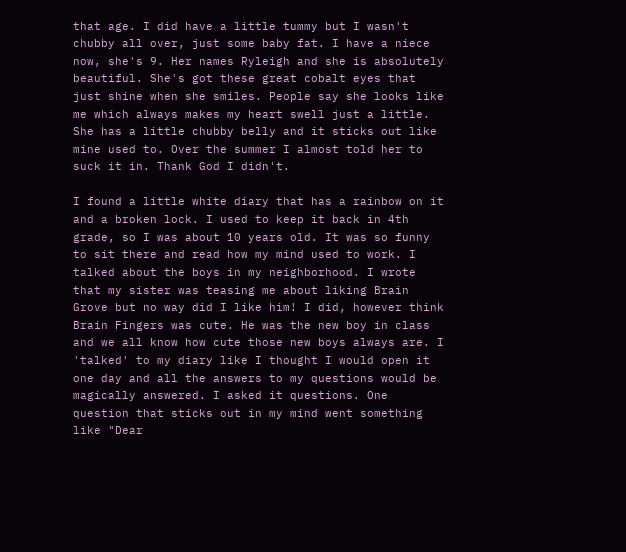that age. I did have a little tummy but I wasn't chubby all over, just some baby fat. I have a niece now, she's 9. Her names Ryleigh and she is absolutely beautiful. She's got these great cobalt eyes that just shine when she smiles. People say she looks like me which always makes my heart swell just a little. She has a little chubby belly and it sticks out like mine used to. Over the summer I almost told her to suck it in. Thank God I didn't.

I found a little white diary that has a rainbow on it and a broken lock. I used to keep it back in 4th grade, so I was about 10 years old. It was so funny to sit there and read how my mind used to work. I talked about the boys in my neighborhood. I wrote that my sister was teasing me about liking Brain Grove but no way did I like him! I did, however think Brain Fingers was cute. He was the new boy in class and we all know how cute those new boys always are. I 'talked' to my diary like I thought I would open it one day and all the answers to my questions would be magically answered. I asked it questions. One question that sticks out in my mind went something like "Dear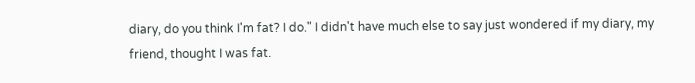diary, do you think I'm fat? I do." I didn't have much else to say just wondered if my diary, my friend, thought I was fat.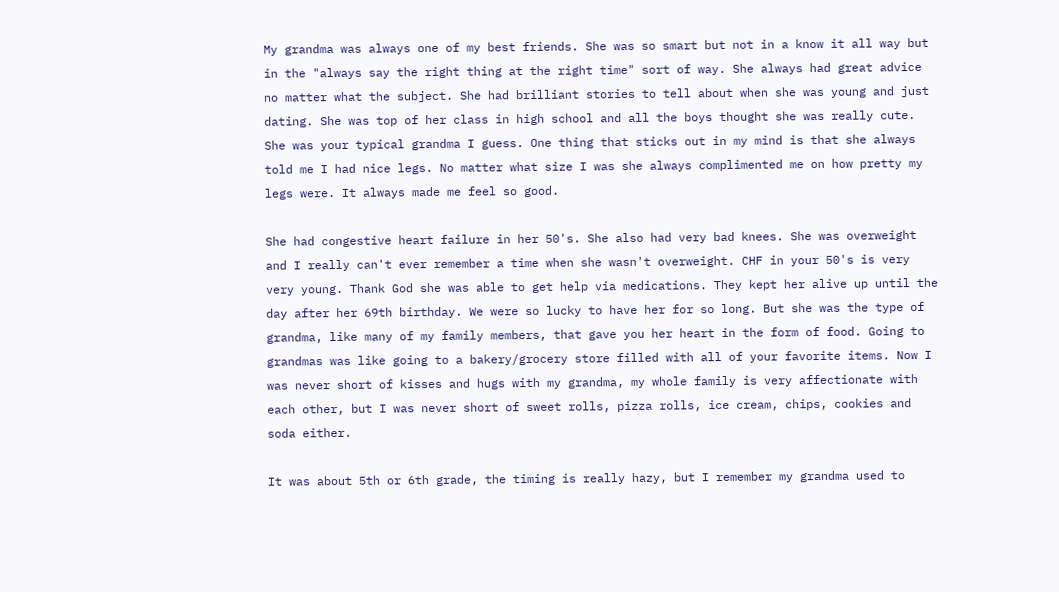My grandma was always one of my best friends. She was so smart but not in a know it all way but in the "always say the right thing at the right time" sort of way. She always had great advice no matter what the subject. She had brilliant stories to tell about when she was young and just dating. She was top of her class in high school and all the boys thought she was really cute. She was your typical grandma I guess. One thing that sticks out in my mind is that she always told me I had nice legs. No matter what size I was she always complimented me on how pretty my legs were. It always made me feel so good.

She had congestive heart failure in her 50's. She also had very bad knees. She was overweight and I really can't ever remember a time when she wasn't overweight. CHF in your 50's is very very young. Thank God she was able to get help via medications. They kept her alive up until the day after her 69th birthday. We were so lucky to have her for so long. But she was the type of grandma, like many of my family members, that gave you her heart in the form of food. Going to grandmas was like going to a bakery/grocery store filled with all of your favorite items. Now I was never short of kisses and hugs with my grandma, my whole family is very affectionate with each other, but I was never short of sweet rolls, pizza rolls, ice cream, chips, cookies and soda either.

It was about 5th or 6th grade, the timing is really hazy, but I remember my grandma used to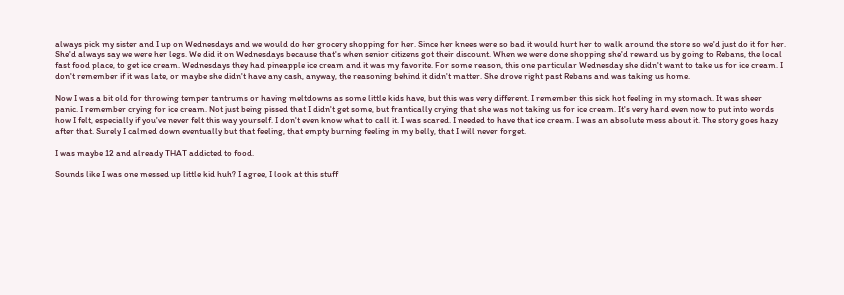always pick my sister and I up on Wednesdays and we would do her grocery shopping for her. Since her knees were so bad it would hurt her to walk around the store so we'd just do it for her. She'd always say we were her legs. We did it on Wednesdays because that's when senior citizens got their discount. When we were done shopping she'd reward us by going to Rebans, the local fast food place, to get ice cream. Wednesdays they had pineapple ice cream and it was my favorite. For some reason, this one particular Wednesday she didn't want to take us for ice cream. I don't remember if it was late, or maybe she didn't have any cash, anyway, the reasoning behind it didn't matter. She drove right past Rebans and was taking us home.

Now I was a bit old for throwing temper tantrums or having meltdowns as some little kids have, but this was very different. I remember this sick hot feeling in my stomach. It was sheer panic. I remember crying for ice cream. Not just being pissed that I didn't get some, but frantically crying that she was not taking us for ice cream. It's very hard even now to put into words how I felt, especially if you've never felt this way yourself. I don't even know what to call it. I was scared. I needed to have that ice cream. I was an absolute mess about it. The story goes hazy after that. Surely I calmed down eventually but that feeling, that empty burning feeling in my belly, that I will never forget.

I was maybe 12 and already THAT addicted to food.

Sounds like I was one messed up little kid huh? I agree, I look at this stuff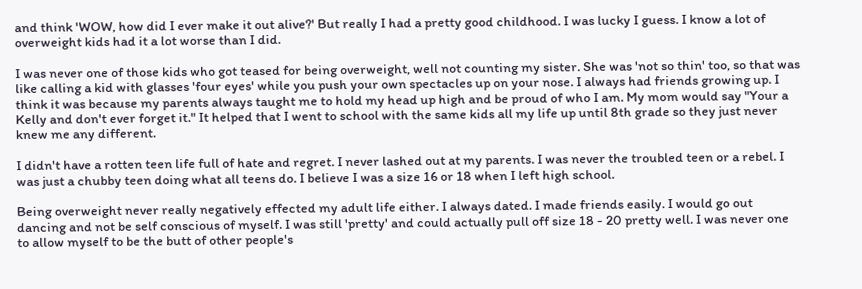and think 'WOW, how did I ever make it out alive?' But really I had a pretty good childhood. I was lucky I guess. I know a lot of overweight kids had it a lot worse than I did.

I was never one of those kids who got teased for being overweight, well not counting my sister. She was 'not so thin' too, so that was like calling a kid with glasses 'four eyes' while you push your own spectacles up on your nose. I always had friends growing up. I think it was because my parents always taught me to hold my head up high and be proud of who I am. My mom would say "Your a Kelly and don't ever forget it." It helped that I went to school with the same kids all my life up until 8th grade so they just never knew me any different.

I didn't have a rotten teen life full of hate and regret. I never lashed out at my parents. I was never the troubled teen or a rebel. I was just a chubby teen doing what all teens do. I believe I was a size 16 or 18 when I left high school.

Being overweight never really negatively effected my adult life either. I always dated. I made friends easily. I would go out dancing and not be self conscious of myself. I was still 'pretty' and could actually pull off size 18 - 20 pretty well. I was never one to allow myself to be the butt of other people's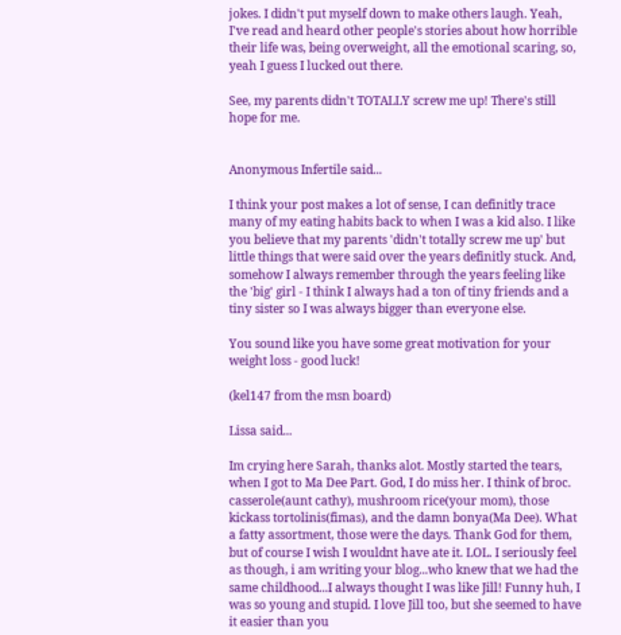jokes. I didn't put myself down to make others laugh. Yeah, I've read and heard other people's stories about how horrible their life was, being overweight, all the emotional scaring, so, yeah I guess I lucked out there.

See, my parents didn't TOTALLY screw me up! There's still hope for me.


Anonymous Infertile said...

I think your post makes a lot of sense, I can definitly trace many of my eating habits back to when I was a kid also. I like you believe that my parents 'didn't totally screw me up' but little things that were said over the years definitly stuck. And, somehow I always remember through the years feeling like the 'big' girl - I think I always had a ton of tiny friends and a tiny sister so I was always bigger than everyone else.

You sound like you have some great motivation for your weight loss - good luck!

(kel147 from the msn board)

Lissa said...

Im crying here Sarah, thanks alot. Mostly started the tears, when I got to Ma Dee Part. God, I do miss her. I think of broc. casserole(aunt cathy), mushroom rice(your mom), those kickass tortolinis(fimas), and the damn bonya(Ma Dee). What a fatty assortment, those were the days. Thank God for them, but of course I wish I wouldnt have ate it. LOL. I seriously feel as though, i am writing your blog...who knew that we had the same childhood...I always thought I was like Jill! Funny huh, I was so young and stupid. I love Jill too, but she seemed to have it easier than you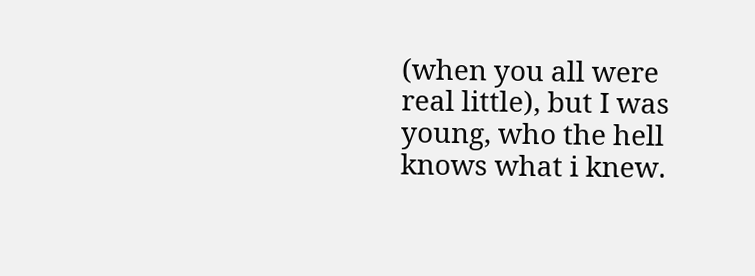(when you all were real little), but I was young, who the hell knows what i knew.